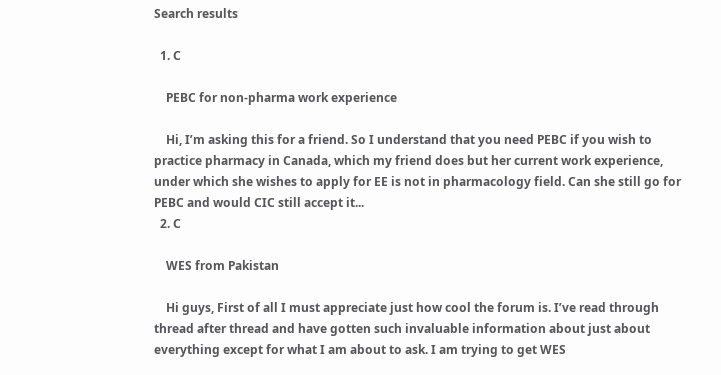Search results

  1. C

    PEBC for non-pharma work experience

    Hi, I’m asking this for a friend. So I understand that you need PEBC if you wish to practice pharmacy in Canada, which my friend does but her current work experience, under which she wishes to apply for EE is not in pharmacology field. Can she still go for PEBC and would CIC still accept it...
  2. C

    WES from Pakistan

    Hi guys, First of all I must appreciate just how cool the forum is. I’ve read through thread after thread and have gotten such invaluable information about just about everything except for what I am about to ask. I am trying to get WES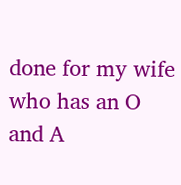done for my wife who has an O and A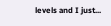levels and I just...